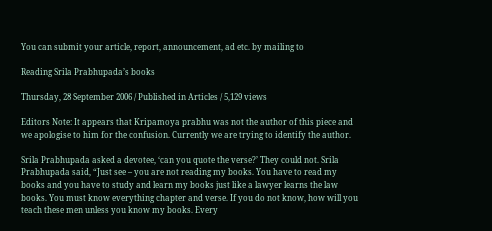You can submit your article, report, announcement, ad etc. by mailing to

Reading Srila Prabhupada’s books

Thursday, 28 September 2006 / Published in Articles / 5,129 views

Editors Note: It appears that Kripamoya prabhu was not the author of this piece and we apologise to him for the confusion. Currently we are trying to identify the author.

Srila Prabhupada asked a devotee, ‘can you quote the verse?’ They could not. Srila Prabhupada said, “Just see – you are not reading my books. You have to read my books and you have to study and learn my books just like a lawyer learns the law books. You must know everything chapter and verse. If you do not know, how will you teach these men unless you know my books. Every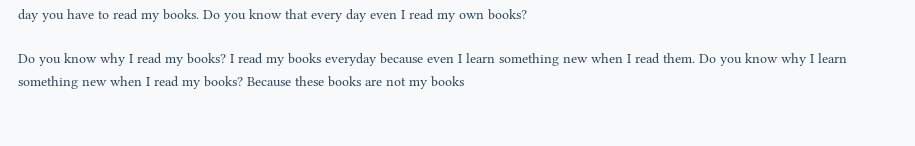day you have to read my books. Do you know that every day even I read my own books?

Do you know why I read my books? I read my books everyday because even I learn something new when I read them. Do you know why I learn something new when I read my books? Because these books are not my books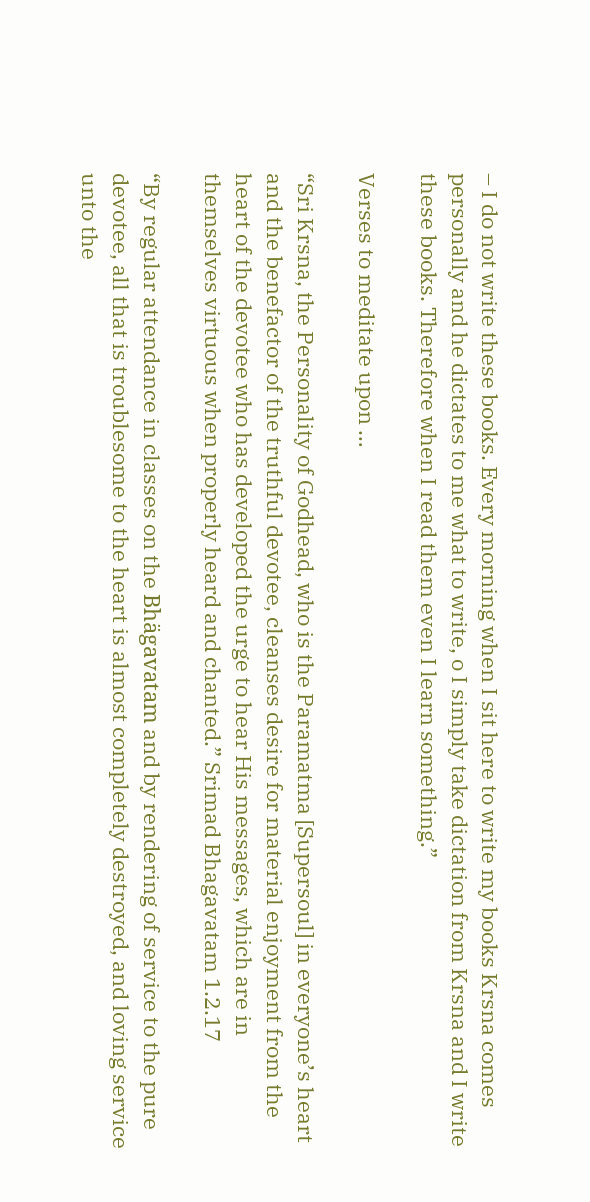– I do not write these books. Every morning when I sit here to write my books Krsna comes personally and he dictates to me what to write, o I simply take dictation from Krsna and I write these books. Therefore when I read them even I learn something.”

Verses to meditate upon …

“Sri Krsna, the Personality of Godhead, who is the Paramatma [Supersoul] in everyone’s heart and the benefactor of the truthful devotee, cleanses desire for material enjoyment from the heart of the devotee who has developed the urge to hear His messages, which are in themselves virtuous when properly heard and chanted.” Srimad Bhagavatam 1.2.17

“By regular attendance in classes on the Bhägavatam and by rendering of service to the pure devotee, all that is troublesome to the heart is almost completely destroyed, and loving service unto the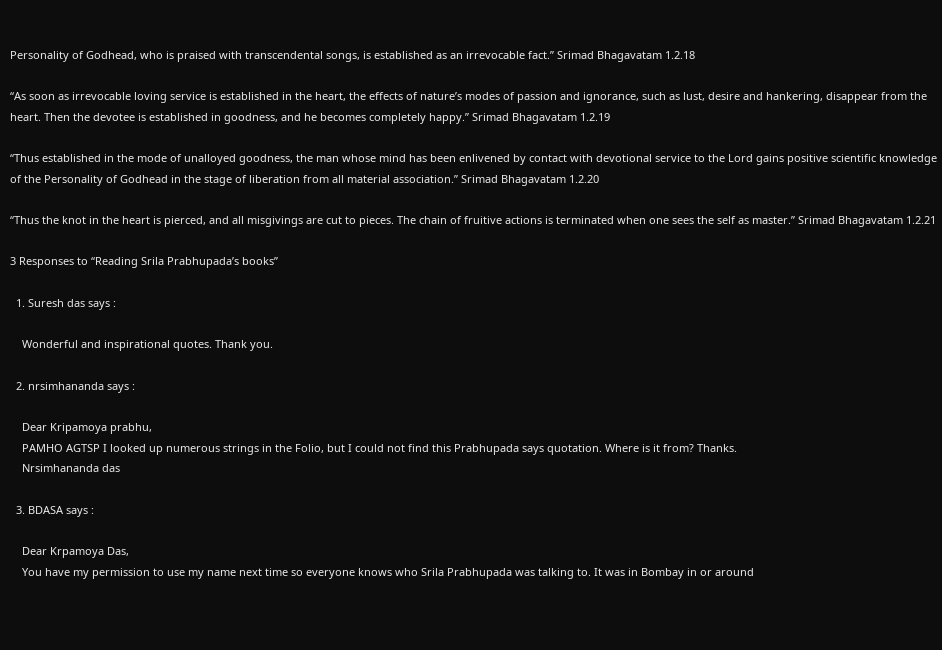Personality of Godhead, who is praised with transcendental songs, is established as an irrevocable fact.” Srimad Bhagavatam 1.2.18

“As soon as irrevocable loving service is established in the heart, the effects of nature’s modes of passion and ignorance, such as lust, desire and hankering, disappear from the heart. Then the devotee is established in goodness, and he becomes completely happy.” Srimad Bhagavatam 1.2.19

“Thus established in the mode of unalloyed goodness, the man whose mind has been enlivened by contact with devotional service to the Lord gains positive scientific knowledge of the Personality of Godhead in the stage of liberation from all material association.” Srimad Bhagavatam 1.2.20

“Thus the knot in the heart is pierced, and all misgivings are cut to pieces. The chain of fruitive actions is terminated when one sees the self as master.” Srimad Bhagavatam 1.2.21

3 Responses to “Reading Srila Prabhupada’s books”

  1. Suresh das says :

    Wonderful and inspirational quotes. Thank you.

  2. nrsimhananda says :

    Dear Kripamoya prabhu,
    PAMHO AGTSP I looked up numerous strings in the Folio, but I could not find this Prabhupada says quotation. Where is it from? Thanks.
    Nrsimhananda das

  3. BDASA says :

    Dear Krpamoya Das,
    You have my permission to use my name next time so everyone knows who Srila Prabhupada was talking to. It was in Bombay in or around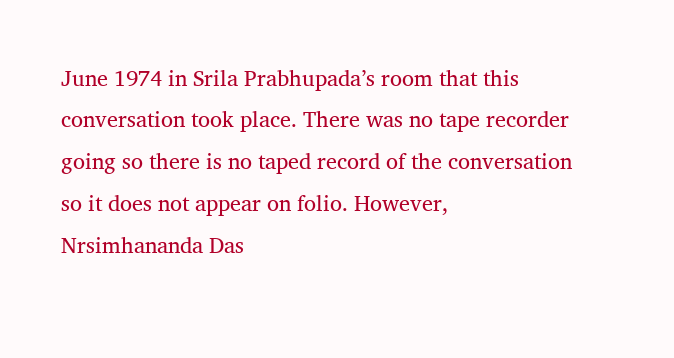June 1974 in Srila Prabhupada’s room that this conversation took place. There was no tape recorder going so there is no taped record of the conversation so it does not appear on folio. However, Nrsimhananda Das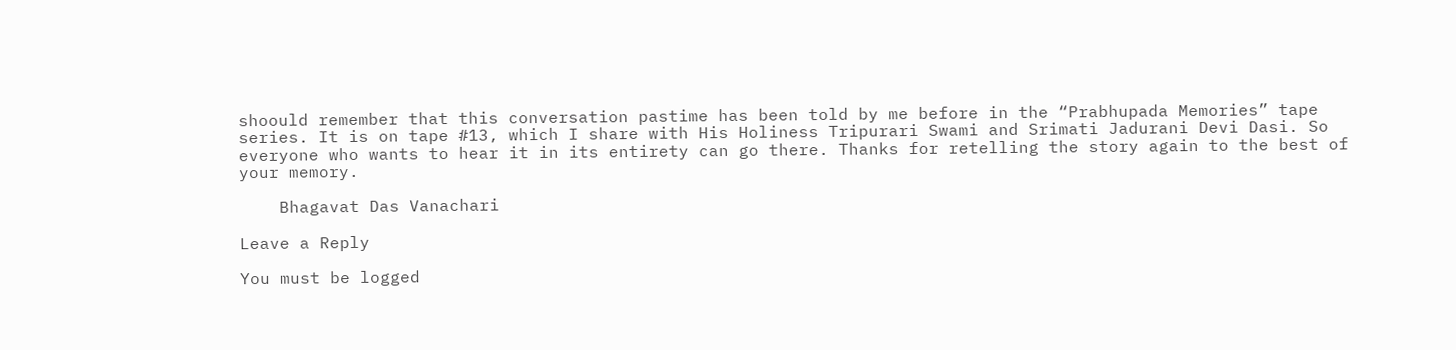shoould remember that this conversation pastime has been told by me before in the “Prabhupada Memories” tape series. It is on tape #13, which I share with His Holiness Tripurari Swami and Srimati Jadurani Devi Dasi. So everyone who wants to hear it in its entirety can go there. Thanks for retelling the story again to the best of your memory.

    Bhagavat Das Vanachari

Leave a Reply

You must be logged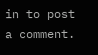in to post a comment.